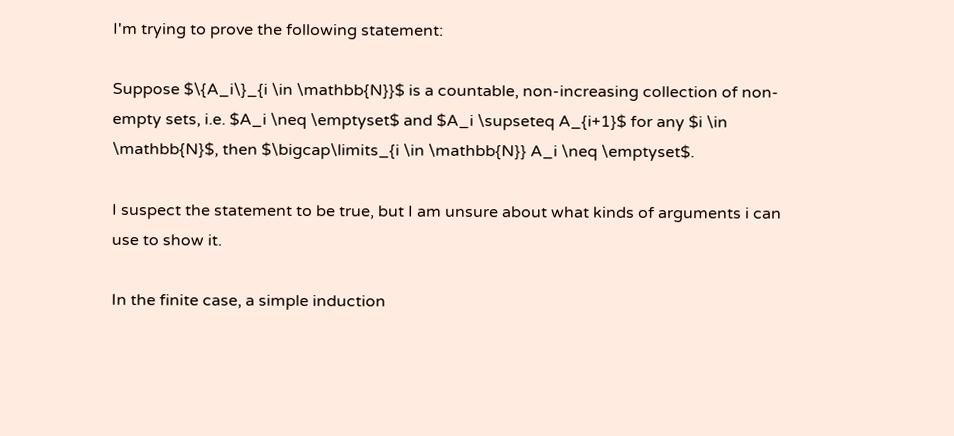I'm trying to prove the following statement:

Suppose $\{A_i\}_{i \in \mathbb{N}}$ is a countable, non-increasing collection of non-empty sets, i.e. $A_i \neq \emptyset$ and $A_i \supseteq A_{i+1}$ for any $i \in \mathbb{N}$, then $\bigcap\limits_{i \in \mathbb{N}} A_i \neq \emptyset$.

I suspect the statement to be true, but I am unsure about what kinds of arguments i can use to show it.

In the finite case, a simple induction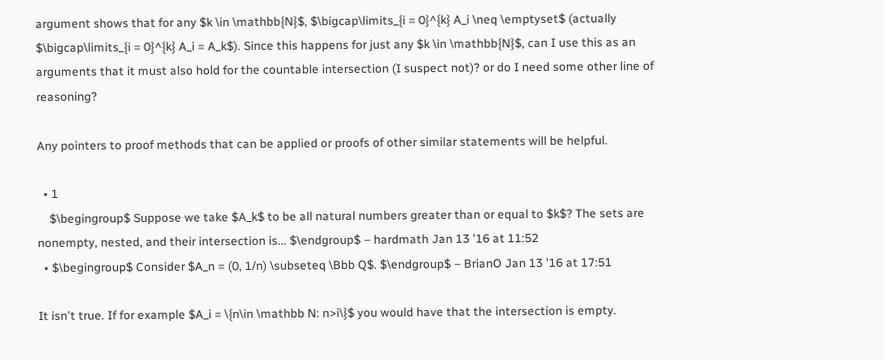argument shows that for any $k \in \mathbb{N}$, $\bigcap\limits_{i = 0}^{k} A_i \neq \emptyset$ (actually $\bigcap\limits_{i = 0}^{k} A_i = A_k$). Since this happens for just any $k \in \mathbb{N}$, can I use this as an arguments that it must also hold for the countable intersection (I suspect not)? or do I need some other line of reasoning?

Any pointers to proof methods that can be applied or proofs of other similar statements will be helpful.

  • 1
    $\begingroup$ Suppose we take $A_k$ to be all natural numbers greater than or equal to $k$? The sets are nonempty, nested, and their intersection is... $\endgroup$ – hardmath Jan 13 '16 at 11:52
  • $\begingroup$ Consider $A_n = (0, 1/n) \subseteq \Bbb Q$. $\endgroup$ – BrianO Jan 13 '16 at 17:51

It isn't true. If for example $A_i = \{n\in \mathbb N: n>i\}$ you would have that the intersection is empty.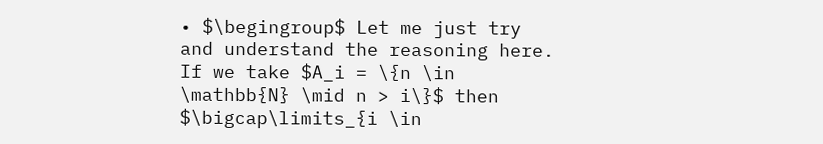• $\begingroup$ Let me just try and understand the reasoning here. If we take $A_i = \{n \in \mathbb{N} \mid n > i\}$ then $\bigcap\limits_{i \in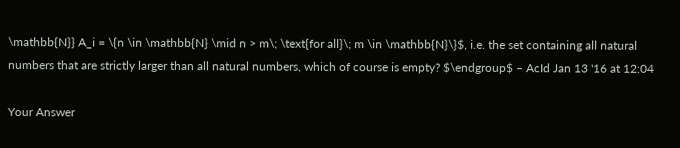\mathbb{N}} A_i = \{n \in \mathbb{N} \mid n > m\; \text{for all}\; m \in \mathbb{N}\}$, i.e. the set containing all natural numbers that are strictly larger than all natural numbers, which of course is empty? $\endgroup$ – AcId Jan 13 '16 at 12:04

Your Answer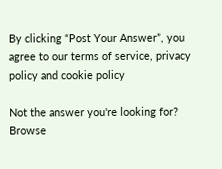By clicking “Post Your Answer”, you agree to our terms of service, privacy policy and cookie policy

Not the answer you're looking for? Browse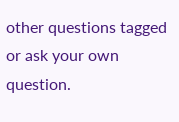other questions tagged or ask your own question.